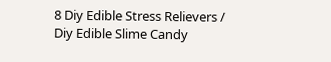8 Diy Edible Stress Relievers / Diy Edible Slime Candy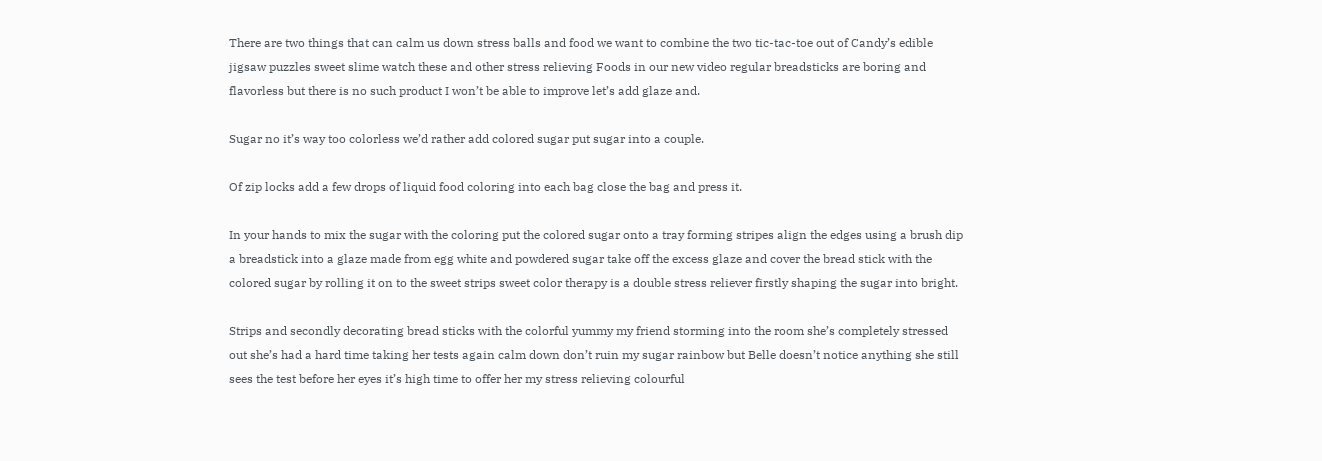There are two things that can calm us down stress balls and food we want to combine the two tic-tac-toe out of Candy’s edible jigsaw puzzles sweet slime watch these and other stress relieving Foods in our new video regular breadsticks are boring and flavorless but there is no such product I won’t be able to improve let’s add glaze and.

Sugar no it’s way too colorless we’d rather add colored sugar put sugar into a couple.

Of zip locks add a few drops of liquid food coloring into each bag close the bag and press it.

In your hands to mix the sugar with the coloring put the colored sugar onto a tray forming stripes align the edges using a brush dip a breadstick into a glaze made from egg white and powdered sugar take off the excess glaze and cover the bread stick with the colored sugar by rolling it on to the sweet strips sweet color therapy is a double stress reliever firstly shaping the sugar into bright.

Strips and secondly decorating bread sticks with the colorful yummy my friend storming into the room she’s completely stressed out she’s had a hard time taking her tests again calm down don’t ruin my sugar rainbow but Belle doesn’t notice anything she still sees the test before her eyes it’s high time to offer her my stress relieving colourful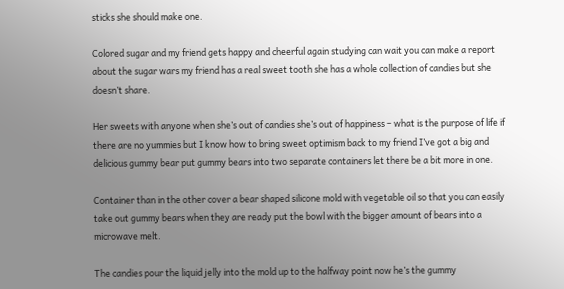sticks she should make one.

Colored sugar and my friend gets happy and cheerful again studying can wait you can make a report about the sugar wars my friend has a real sweet tooth she has a whole collection of candies but she doesn’t share.

Her sweets with anyone when she’s out of candies she’s out of happiness – what is the purpose of life if there are no yummies but I know how to bring sweet optimism back to my friend I’ve got a big and delicious gummy bear put gummy bears into two separate containers let there be a bit more in one.

Container than in the other cover a bear shaped silicone mold with vegetable oil so that you can easily take out gummy bears when they are ready put the bowl with the bigger amount of bears into a microwave melt.

The candies pour the liquid jelly into the mold up to the halfway point now he’s the gummy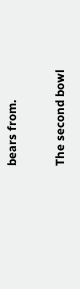bears from.

The second bowl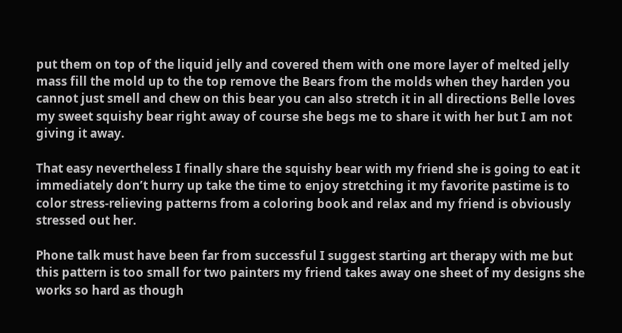put them on top of the liquid jelly and covered them with one more layer of melted jelly mass fill the mold up to the top remove the Bears from the molds when they harden you cannot just smell and chew on this bear you can also stretch it in all directions Belle loves my sweet squishy bear right away of course she begs me to share it with her but I am not giving it away.

That easy nevertheless I finally share the squishy bear with my friend she is going to eat it immediately don’t hurry up take the time to enjoy stretching it my favorite pastime is to color stress-relieving patterns from a coloring book and relax and my friend is obviously stressed out her.

Phone talk must have been far from successful I suggest starting art therapy with me but this pattern is too small for two painters my friend takes away one sheet of my designs she works so hard as though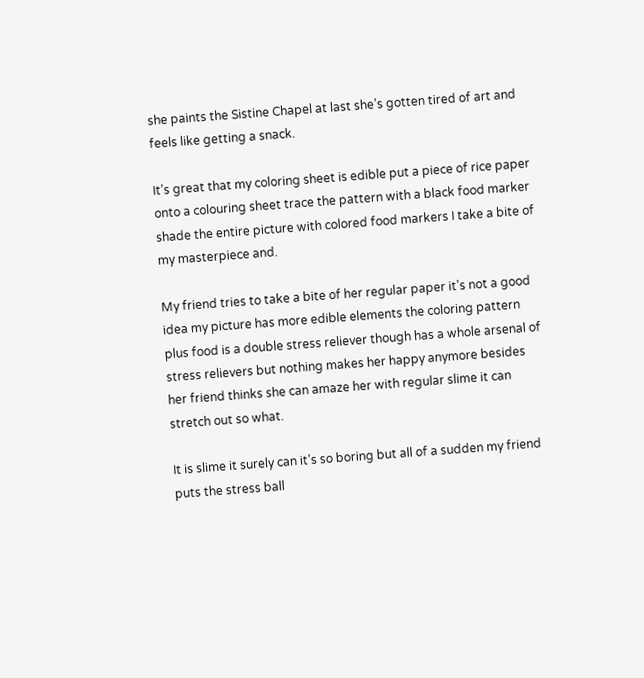she paints the Sistine Chapel at last she’s gotten tired of art and feels like getting a snack.

It’s great that my coloring sheet is edible put a piece of rice paper onto a colouring sheet trace the pattern with a black food marker shade the entire picture with colored food markers I take a bite of my masterpiece and.

My friend tries to take a bite of her regular paper it’s not a good idea my picture has more edible elements the coloring pattern plus food is a double stress reliever though has a whole arsenal of stress relievers but nothing makes her happy anymore besides her friend thinks she can amaze her with regular slime it can stretch out so what.

It is slime it surely can it’s so boring but all of a sudden my friend puts the stress ball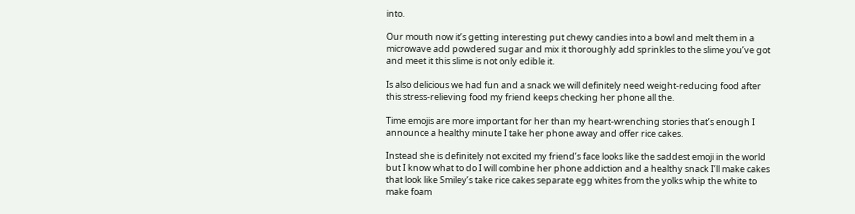into.

Our mouth now it’s getting interesting put chewy candies into a bowl and melt them in a microwave add powdered sugar and mix it thoroughly add sprinkles to the slime you’ve got and meet it this slime is not only edible it.

Is also delicious we had fun and a snack we will definitely need weight-reducing food after this stress-relieving food my friend keeps checking her phone all the.

Time emojis are more important for her than my heart-wrenching stories that’s enough I announce a healthy minute I take her phone away and offer rice cakes.

Instead she is definitely not excited my friend’s face looks like the saddest emoji in the world but I know what to do I will combine her phone addiction and a healthy snack I’ll make cakes that look like Smiley’s take rice cakes separate egg whites from the yolks whip the white to make foam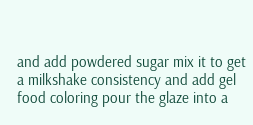and add powdered sugar mix it to get a milkshake consistency and add gel food coloring pour the glaze into a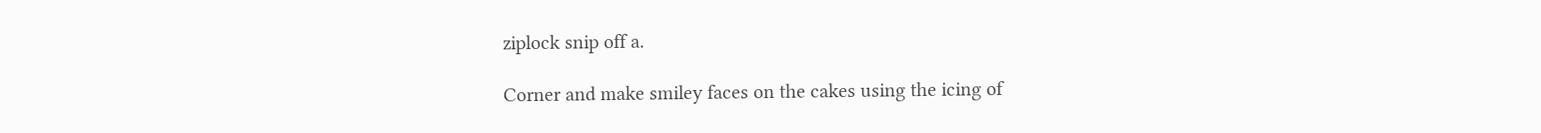ziplock snip off a.

Corner and make smiley faces on the cakes using the icing of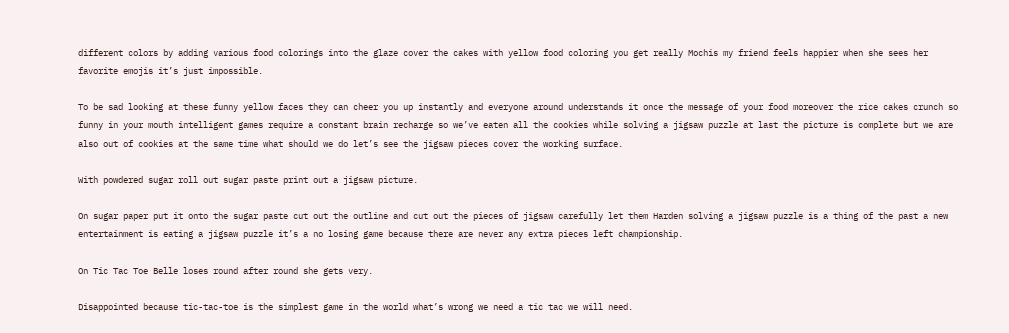different colors by adding various food colorings into the glaze cover the cakes with yellow food coloring you get really Mochis my friend feels happier when she sees her favorite emojis it’s just impossible.

To be sad looking at these funny yellow faces they can cheer you up instantly and everyone around understands it once the message of your food moreover the rice cakes crunch so funny in your mouth intelligent games require a constant brain recharge so we’ve eaten all the cookies while solving a jigsaw puzzle at last the picture is complete but we are also out of cookies at the same time what should we do let’s see the jigsaw pieces cover the working surface.

With powdered sugar roll out sugar paste print out a jigsaw picture.

On sugar paper put it onto the sugar paste cut out the outline and cut out the pieces of jigsaw carefully let them Harden solving a jigsaw puzzle is a thing of the past a new entertainment is eating a jigsaw puzzle it’s a no losing game because there are never any extra pieces left championship.

On Tic Tac Toe Belle loses round after round she gets very.

Disappointed because tic-tac-toe is the simplest game in the world what’s wrong we need a tic tac we will need.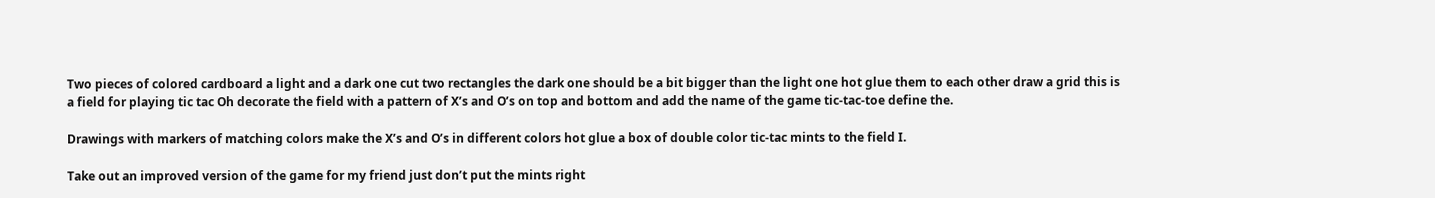Two pieces of colored cardboard a light and a dark one cut two rectangles the dark one should be a bit bigger than the light one hot glue them to each other draw a grid this is a field for playing tic tac Oh decorate the field with a pattern of X’s and O’s on top and bottom and add the name of the game tic-tac-toe define the.

Drawings with markers of matching colors make the X’s and O’s in different colors hot glue a box of double color tic-tac mints to the field I.

Take out an improved version of the game for my friend just don’t put the mints right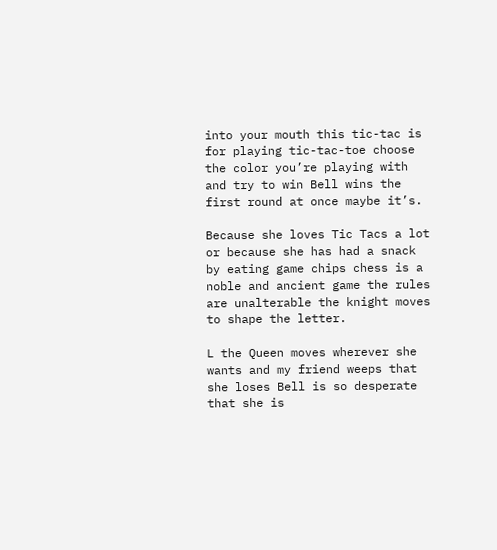into your mouth this tic-tac is for playing tic-tac-toe choose the color you’re playing with and try to win Bell wins the first round at once maybe it’s.

Because she loves Tic Tacs a lot or because she has had a snack by eating game chips chess is a noble and ancient game the rules are unalterable the knight moves to shape the letter.

L the Queen moves wherever she wants and my friend weeps that she loses Bell is so desperate that she is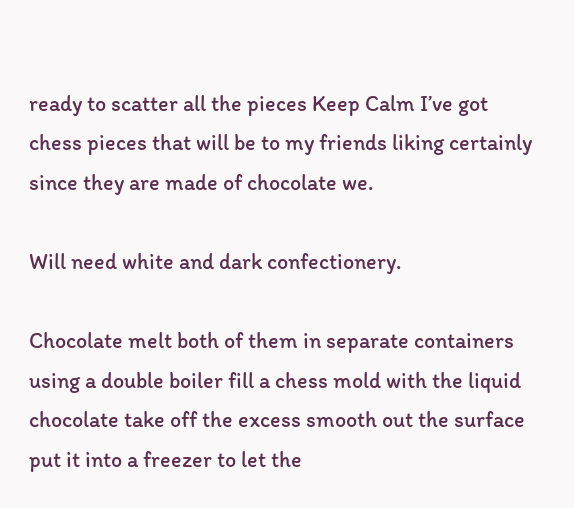ready to scatter all the pieces Keep Calm I’ve got chess pieces that will be to my friends liking certainly since they are made of chocolate we.

Will need white and dark confectionery.

Chocolate melt both of them in separate containers using a double boiler fill a chess mold with the liquid chocolate take off the excess smooth out the surface put it into a freezer to let the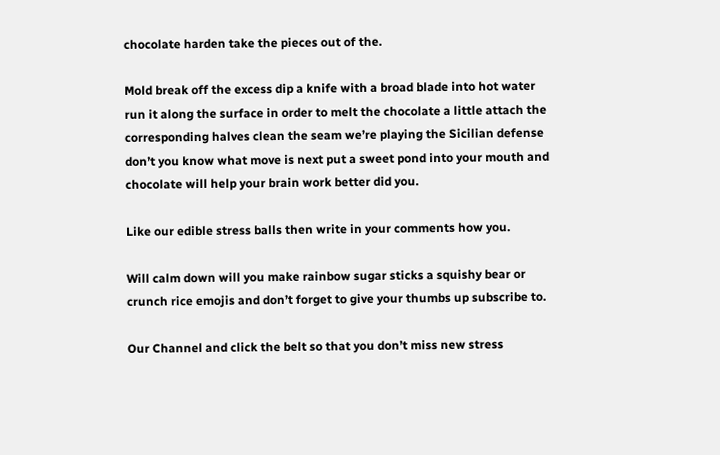chocolate harden take the pieces out of the.

Mold break off the excess dip a knife with a broad blade into hot water run it along the surface in order to melt the chocolate a little attach the corresponding halves clean the seam we’re playing the Sicilian defense don’t you know what move is next put a sweet pond into your mouth and chocolate will help your brain work better did you.

Like our edible stress balls then write in your comments how you.

Will calm down will you make rainbow sugar sticks a squishy bear or crunch rice emojis and don’t forget to give your thumbs up subscribe to.

Our Channel and click the belt so that you don’t miss new stress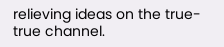relieving ideas on the true-true channel.